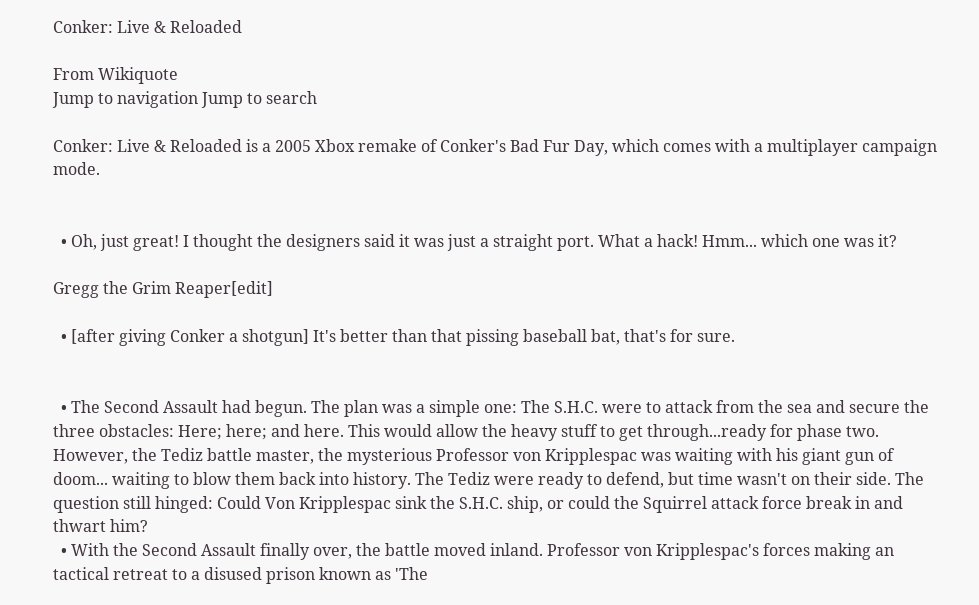Conker: Live & Reloaded

From Wikiquote
Jump to navigation Jump to search

Conker: Live & Reloaded is a 2005 Xbox remake of Conker's Bad Fur Day, which comes with a multiplayer campaign mode.


  • Oh, just great! I thought the designers said it was just a straight port. What a hack! Hmm... which one was it?

Gregg the Grim Reaper[edit]

  • [after giving Conker a shotgun] It's better than that pissing baseball bat, that's for sure.


  • The Second Assault had begun. The plan was a simple one: The S.H.C. were to attack from the sea and secure the three obstacles: Here; here; and here. This would allow the heavy stuff to get through...ready for phase two. However, the Tediz battle master, the mysterious Professor von Kripplespac was waiting with his giant gun of doom... waiting to blow them back into history. The Tediz were ready to defend, but time wasn't on their side. The question still hinged: Could Von Kripplespac sink the S.H.C. ship, or could the Squirrel attack force break in and thwart him?
  • With the Second Assault finally over, the battle moved inland. Professor von Kripplespac's forces making an tactical retreat to a disused prison known as 'The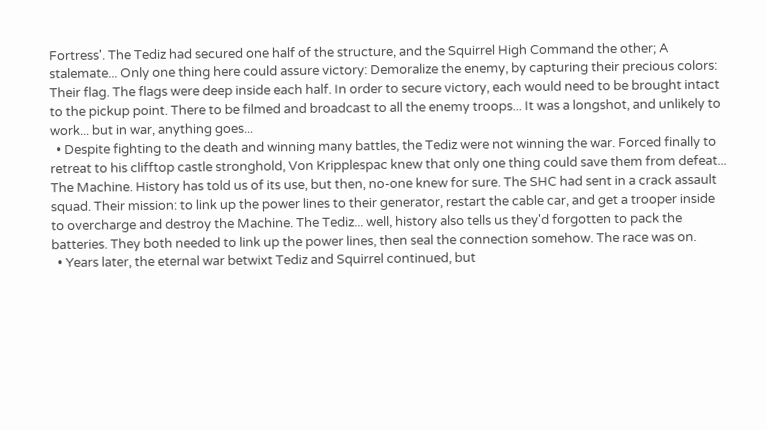Fortress'. The Tediz had secured one half of the structure, and the Squirrel High Command the other; A stalemate... Only one thing here could assure victory: Demoralize the enemy, by capturing their precious colors: Their flag. The flags were deep inside each half. In order to secure victory, each would need to be brought intact to the pickup point. There to be filmed and broadcast to all the enemy troops... It was a longshot, and unlikely to work... but in war, anything goes...
  • Despite fighting to the death and winning many battles, the Tediz were not winning the war. Forced finally to retreat to his clifftop castle stronghold, Von Kripplespac knew that only one thing could save them from defeat... The Machine. History has told us of its use, but then, no-one knew for sure. The SHC had sent in a crack assault squad. Their mission: to link up the power lines to their generator, restart the cable car, and get a trooper inside to overcharge and destroy the Machine. The Tediz... well, history also tells us they'd forgotten to pack the batteries. They both needed to link up the power lines, then seal the connection somehow. The race was on.
  • Years later, the eternal war betwixt Tediz and Squirrel continued, but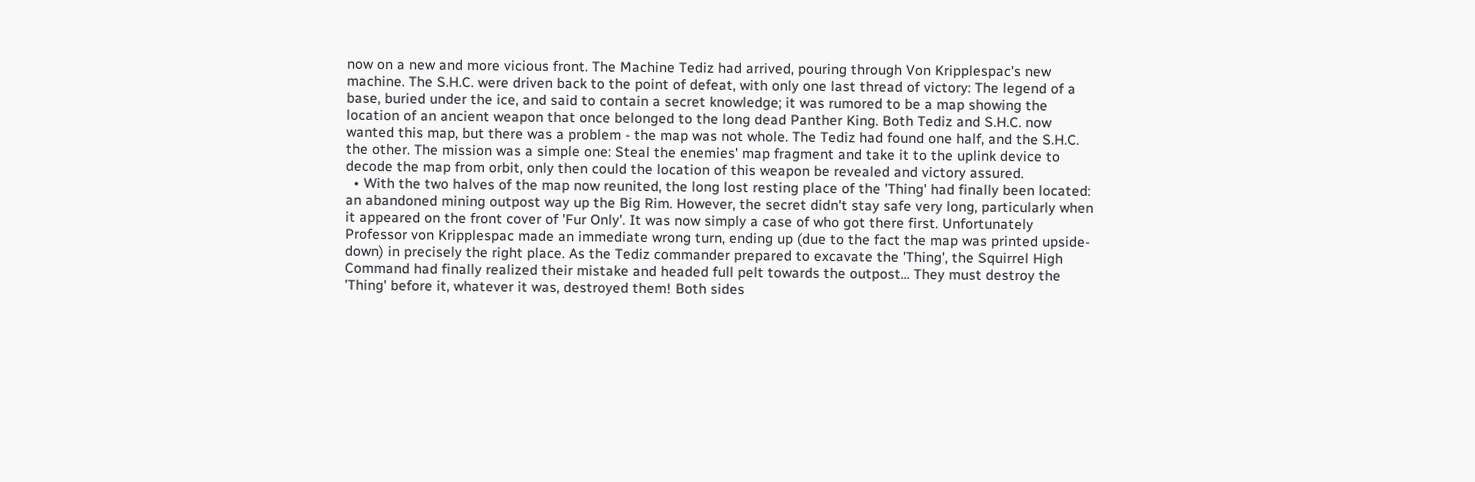now on a new and more vicious front. The Machine Tediz had arrived, pouring through Von Kripplespac's new machine. The S.H.C. were driven back to the point of defeat, with only one last thread of victory: The legend of a base, buried under the ice, and said to contain a secret knowledge; it was rumored to be a map showing the location of an ancient weapon that once belonged to the long dead Panther King. Both Tediz and S.H.C. now wanted this map, but there was a problem - the map was not whole. The Tediz had found one half, and the S.H.C. the other. The mission was a simple one: Steal the enemies' map fragment and take it to the uplink device to decode the map from orbit, only then could the location of this weapon be revealed and victory assured.
  • With the two halves of the map now reunited, the long lost resting place of the 'Thing' had finally been located: an abandoned mining outpost way up the Big Rim. However, the secret didn't stay safe very long, particularly when it appeared on the front cover of 'Fur Only'. It was now simply a case of who got there first. Unfortunately Professor von Kripplespac made an immediate wrong turn, ending up (due to the fact the map was printed upside-down) in precisely the right place. As the Tediz commander prepared to excavate the 'Thing', the Squirrel High Command had finally realized their mistake and headed full pelt towards the outpost... They must destroy the 'Thing' before it, whatever it was, destroyed them! Both sides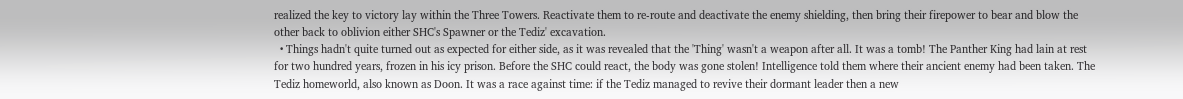realized the key to victory lay within the Three Towers. Reactivate them to re-route and deactivate the enemy shielding, then bring their firepower to bear and blow the other back to oblivion either SHC's Spawner or the Tediz' excavation.
  • Things hadn't quite turned out as expected for either side, as it was revealed that the 'Thing' wasn't a weapon after all. It was a tomb! The Panther King had lain at rest for two hundred years, frozen in his icy prison. Before the SHC could react, the body was gone stolen! Intelligence told them where their ancient enemy had been taken. The Tediz homeworld, also known as Doon. It was a race against time: if the Tediz managed to revive their dormant leader then a new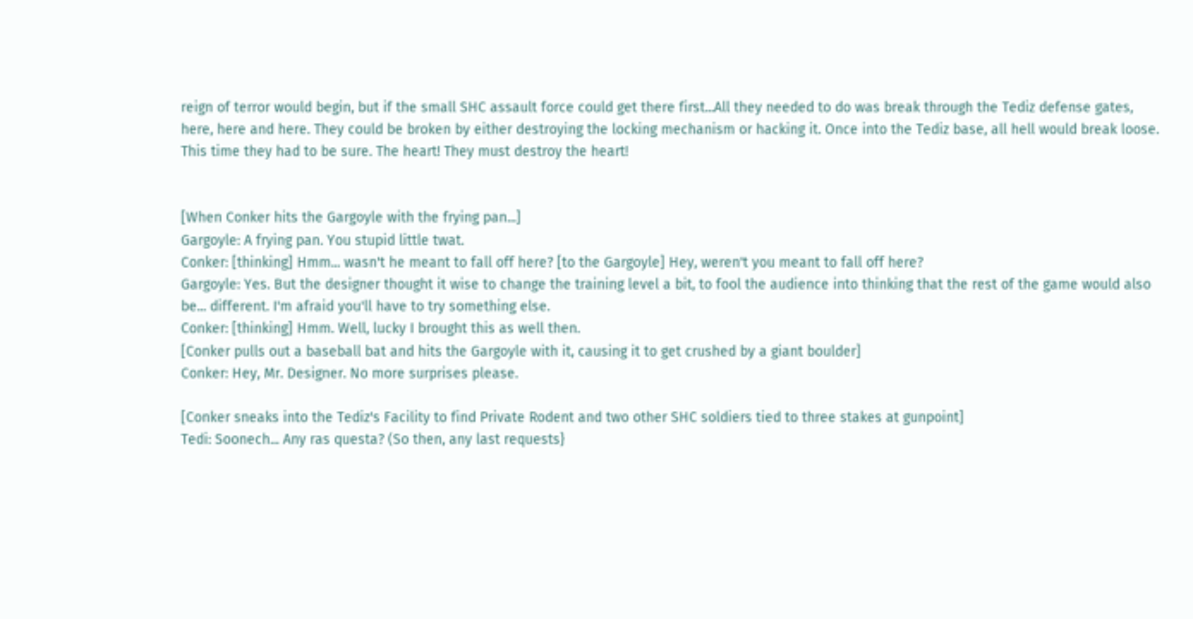reign of terror would begin, but if the small SHC assault force could get there first...All they needed to do was break through the Tediz defense gates, here, here and here. They could be broken by either destroying the locking mechanism or hacking it. Once into the Tediz base, all hell would break loose. This time they had to be sure. The heart! They must destroy the heart!


[When Conker hits the Gargoyle with the frying pan...]
Gargoyle: A frying pan. You stupid little twat.
Conker: [thinking] Hmm... wasn't he meant to fall off here? [to the Gargoyle] Hey, weren't you meant to fall off here?
Gargoyle: Yes. But the designer thought it wise to change the training level a bit, to fool the audience into thinking that the rest of the game would also be... different. I'm afraid you'll have to try something else.
Conker: [thinking] Hmm. Well, lucky I brought this as well then.
[Conker pulls out a baseball bat and hits the Gargoyle with it, causing it to get crushed by a giant boulder]
Conker: Hey, Mr. Designer. No more surprises please.

[Conker sneaks into the Tediz's Facility to find Private Rodent and two other SHC soldiers tied to three stakes at gunpoint]
Tedi: Soonech... Any ras questa? (So then, any last requests}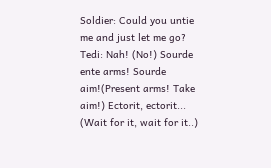Soldier: Could you untie me and just let me go?
Tedi: Nah! (No!) Sourde ente arms! Sourde aim!(Present arms! Take aim!) Ectorit, ectorit... (Wait for it, wait for it..)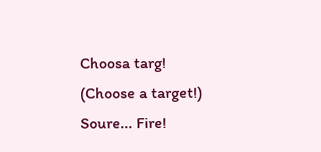Choosa targ! (Choose a target!) Soure... Fire!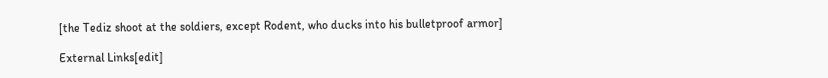[the Tediz shoot at the soldiers, except Rodent, who ducks into his bulletproof armor]

External Links[edit]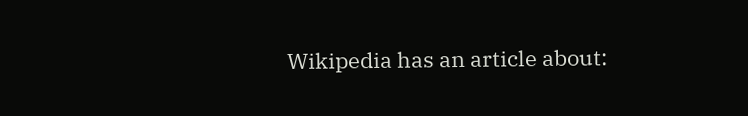Wikipedia has an article about: